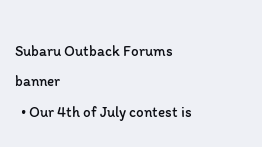Subaru Outback Forums banner
  • Our 4th of July contest is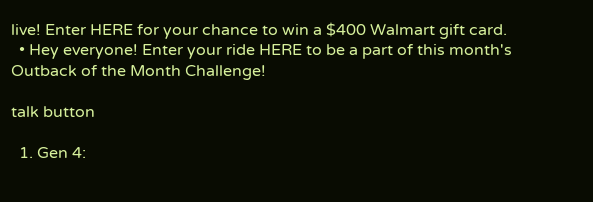live! Enter HERE for your chance to win a $400 Walmart gift card.
  • Hey everyone! Enter your ride HERE to be a part of this month's Outback of the Month Challenge!

talk button

  1. Gen 4: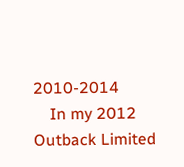2010-2014
    In my 2012 Outback Limited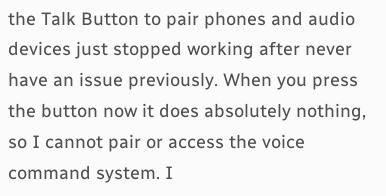the Talk Button to pair phones and audio devices just stopped working after never have an issue previously. When you press the button now it does absolutely nothing, so I cannot pair or access the voice command system. I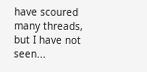have scoured many threads, but I have not seen...